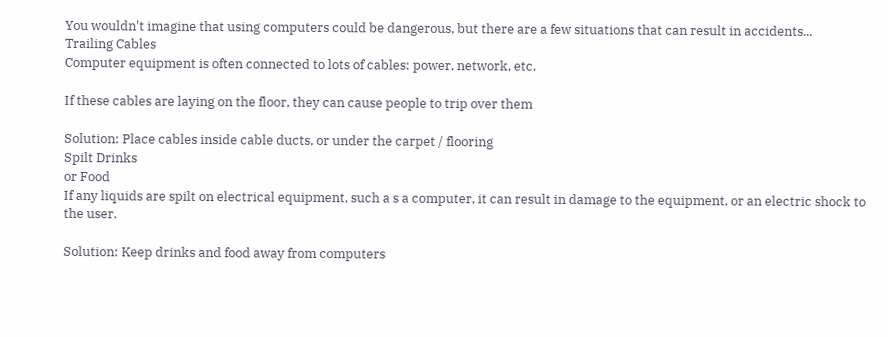You wouldn't imagine that using computers could be dangerous, but there are a few situations that can result in accidents...
Trailing Cables
Computer equipment is often connected to lots of cables: power, network, etc.

If these cables are laying on the floor, they can cause people to trip over them

Solution: Place cables inside cable ducts, or under the carpet / flooring
Spilt Drinks
or Food
If any liquids are spilt on electrical equipment, such a s a computer, it can result in damage to the equipment, or an electric shock to the user.

Solution: Keep drinks and food away from computers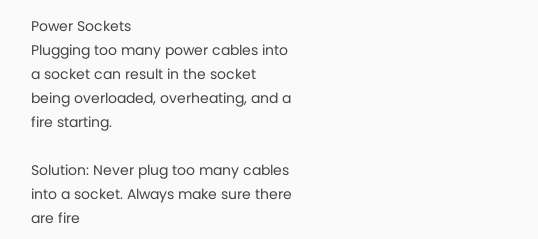Power Sockets
Plugging too many power cables into a socket can result in the socket being overloaded, overheating, and a fire starting.

Solution: Never plug too many cables into a socket. Always make sure there are fire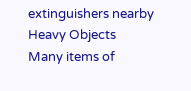extinguishers nearby
Heavy Objects
Many items of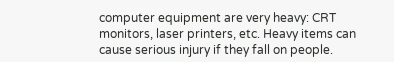computer equipment are very heavy: CRT monitors, laser printers, etc. Heavy items can cause serious injury if they fall on people.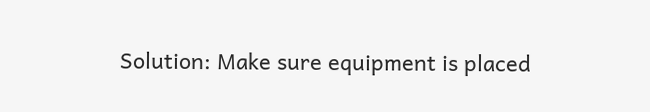Solution: Make sure equipment is placed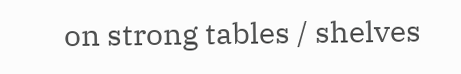on strong tables / shelves